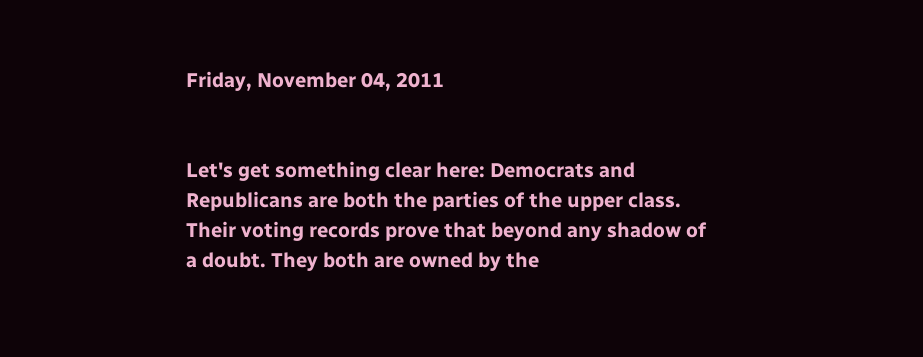Friday, November 04, 2011


Let's get something clear here: Democrats and Republicans are both the parties of the upper class. Their voting records prove that beyond any shadow of a doubt. They both are owned by the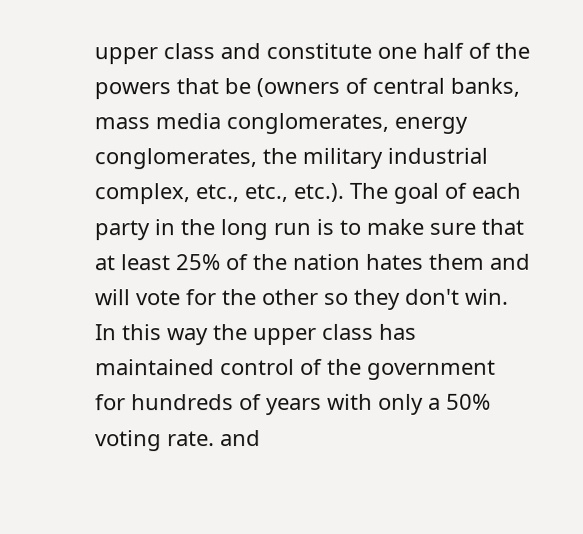upper class and constitute one half of the powers that be (owners of central banks, mass media conglomerates, energy conglomerates, the military industrial complex, etc., etc., etc.). The goal of each party in the long run is to make sure that at least 25% of the nation hates them and will vote for the other so they don't win. In this way the upper class has maintained control of the government for hundreds of years with only a 50% voting rate. and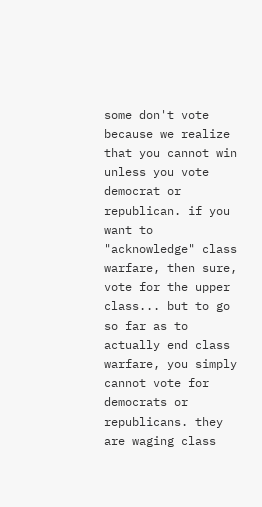some don't vote because we realize that you cannot win unless you vote democrat or republican. if you want to "acknowledge" class warfare, then sure, vote for the upper class... but to go so far as to actually end class warfare, you simply cannot vote for democrats or republicans. they are waging class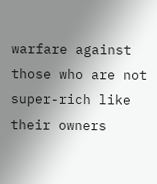warfare against those who are not super-rich like their owners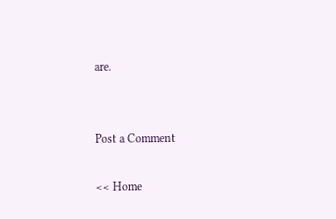are.


Post a Comment

<< Home